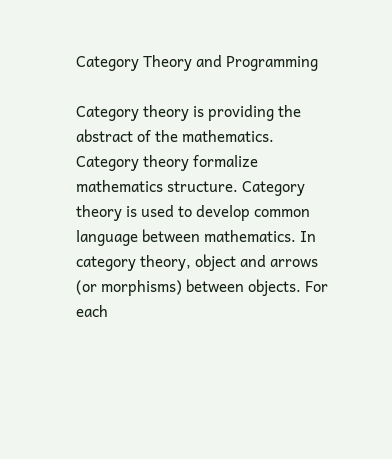Category Theory and Programming

Category theory is providing the abstract of the mathematics. Category theory formalize mathematics structure. Category theory is used to develop common language between mathematics. In category theory, object and arrows (or morphisms) between objects. For each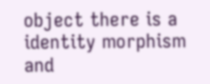object there is a identity morphism and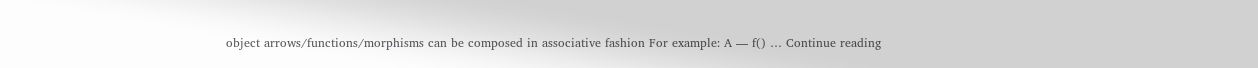object arrows/functions/morphisms can be composed in associative fashion For example: A — f() … Continue reading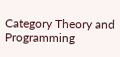Category Theory and Programming